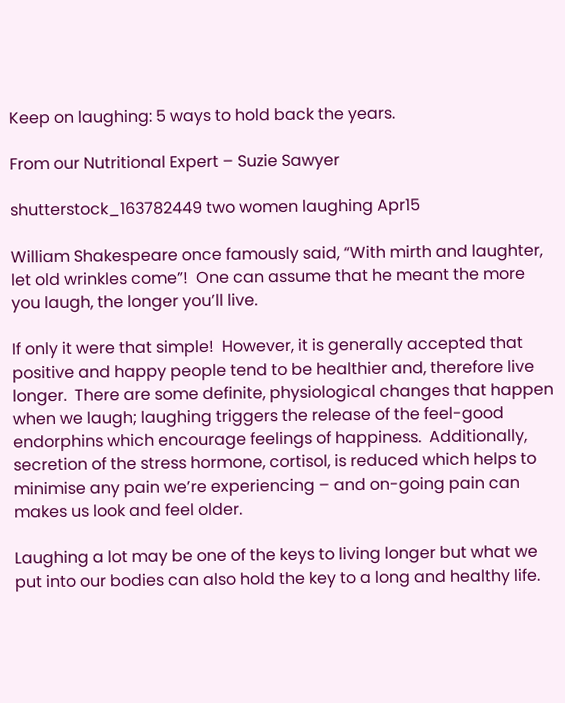Keep on laughing: 5 ways to hold back the years.

From our Nutritional Expert – Suzie Sawyer

shutterstock_163782449 two women laughing Apr15

William Shakespeare once famously said, “With mirth and laughter, let old wrinkles come”!  One can assume that he meant the more you laugh, the longer you’ll live.

If only it were that simple!  However, it is generally accepted that positive and happy people tend to be healthier and, therefore live longer.  There are some definite, physiological changes that happen when we laugh; laughing triggers the release of the feel-good endorphins which encourage feelings of happiness.  Additionally, secretion of the stress hormone, cortisol, is reduced which helps to minimise any pain we’re experiencing – and on-going pain can makes us look and feel older.

Laughing a lot may be one of the keys to living longer but what we put into our bodies can also hold the key to a long and healthy life.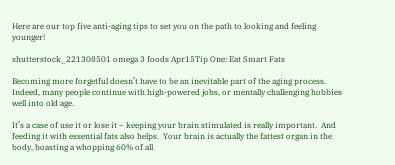Here are our top five anti-aging tips to set you on the path to looking and feeling younger!

shutterstock_221308501 omega 3 foods Apr15Tip One: Eat Smart Fats

Becoming more forgetful doesn’t have to be an inevitable part of the aging process.  Indeed, many people continue with high-powered jobs, or mentally challenging hobbies well into old age.

It’s a case of use it or lose it – keeping your brain stimulated is really important.  And feeding it with essential fats also helps.  Your brain is actually the fattest organ in the body, boasting a whopping 60% of all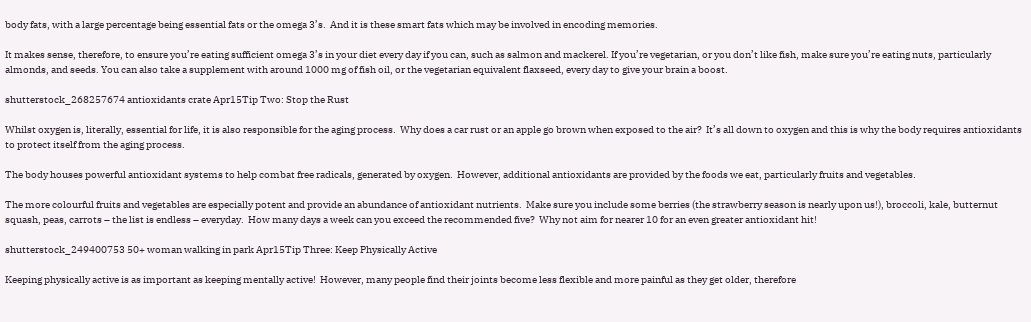body fats, with a large percentage being essential fats or the omega 3’s.  And it is these smart fats which may be involved in encoding memories.

It makes sense, therefore, to ensure you’re eating sufficient omega 3’s in your diet every day if you can, such as salmon and mackerel. If you’re vegetarian, or you don’t like fish, make sure you’re eating nuts, particularly almonds, and seeds. You can also take a supplement with around 1000 mg of fish oil, or the vegetarian equivalent flaxseed, every day to give your brain a boost.

shutterstock_268257674 antioxidants crate Apr15Tip Two: Stop the Rust

Whilst oxygen is, literally, essential for life, it is also responsible for the aging process.  Why does a car rust or an apple go brown when exposed to the air?  It’s all down to oxygen and this is why the body requires antioxidants to protect itself from the aging process.

The body houses powerful antioxidant systems to help combat free radicals, generated by oxygen.  However, additional antioxidants are provided by the foods we eat, particularly fruits and vegetables.

The more colourful fruits and vegetables are especially potent and provide an abundance of antioxidant nutrients.  Make sure you include some berries (the strawberry season is nearly upon us!), broccoli, kale, butternut squash, peas, carrots – the list is endless – everyday.  How many days a week can you exceed the recommended five?  Why not aim for nearer 10 for an even greater antioxidant hit!

shutterstock_249400753 50+ woman walking in park Apr15Tip Three: Keep Physically Active

Keeping physically active is as important as keeping mentally active!  However, many people find their joints become less flexible and more painful as they get older, therefore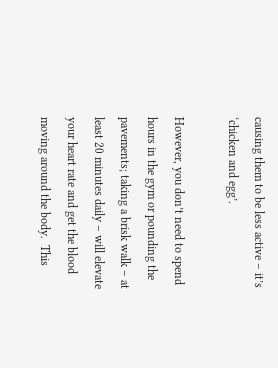causing them to be less active – it’s ‘chicken and egg’.

However, you don’t need to spend hours in the gym or pounding the pavements; taking a brisk walk – at least 20 minutes daily – will elevate your heart rate and get the blood moving around the body.  This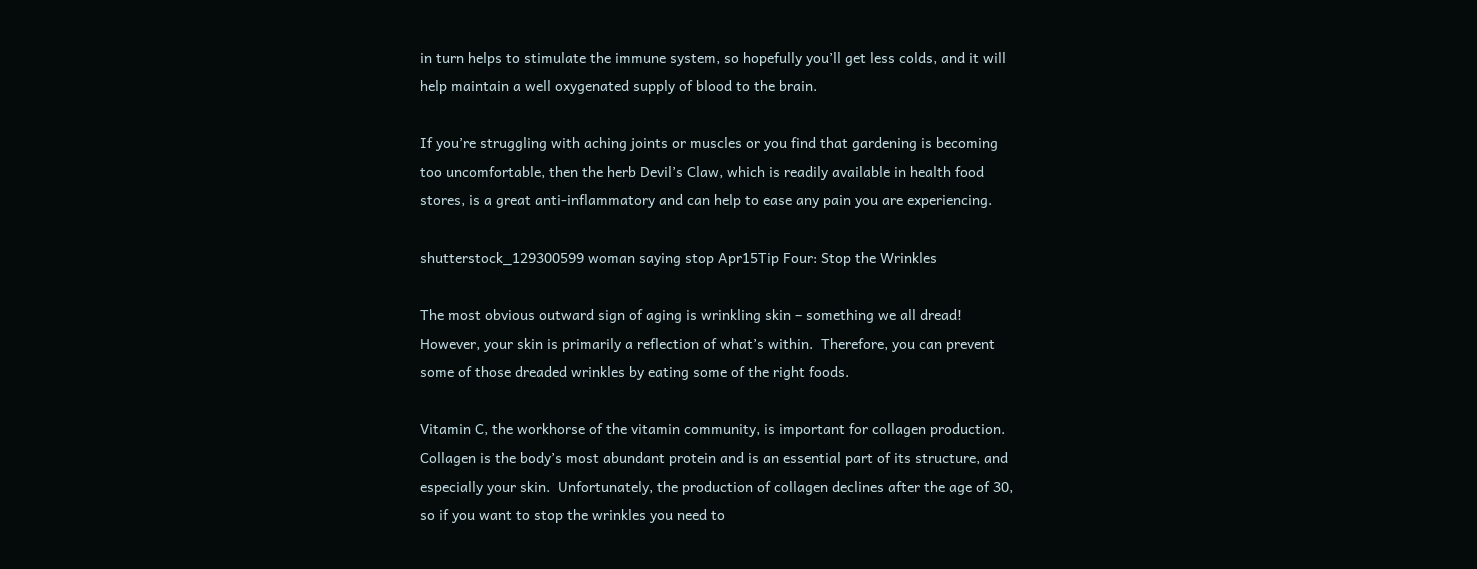in turn helps to stimulate the immune system, so hopefully you’ll get less colds, and it will help maintain a well oxygenated supply of blood to the brain.

If you’re struggling with aching joints or muscles or you find that gardening is becoming too uncomfortable, then the herb Devil’s Claw, which is readily available in health food stores, is a great anti-inflammatory and can help to ease any pain you are experiencing.

shutterstock_129300599 woman saying stop Apr15Tip Four: Stop the Wrinkles

The most obvious outward sign of aging is wrinkling skin – something we all dread!  However, your skin is primarily a reflection of what’s within.  Therefore, you can prevent some of those dreaded wrinkles by eating some of the right foods.

Vitamin C, the workhorse of the vitamin community, is important for collagen production.  Collagen is the body’s most abundant protein and is an essential part of its structure, and especially your skin.  Unfortunately, the production of collagen declines after the age of 30, so if you want to stop the wrinkles you need to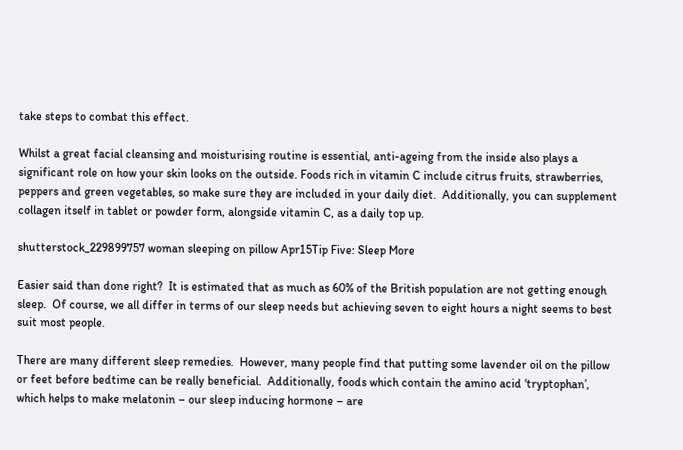take steps to combat this effect.

Whilst a great facial cleansing and moisturising routine is essential, anti-ageing from the inside also plays a significant role on how your skin looks on the outside. Foods rich in vitamin C include citrus fruits, strawberries, peppers and green vegetables, so make sure they are included in your daily diet.  Additionally, you can supplement collagen itself in tablet or powder form, alongside vitamin C, as a daily top up.

shutterstock_229899757 woman sleeping on pillow Apr15Tip Five: Sleep More

Easier said than done right?  It is estimated that as much as 60% of the British population are not getting enough sleep.  Of course, we all differ in terms of our sleep needs but achieving seven to eight hours a night seems to best suit most people.

There are many different sleep remedies.  However, many people find that putting some lavender oil on the pillow or feet before bedtime can be really beneficial.  Additionally, foods which contain the amino acid ‘tryptophan’, which helps to make melatonin – our sleep inducing hormone – are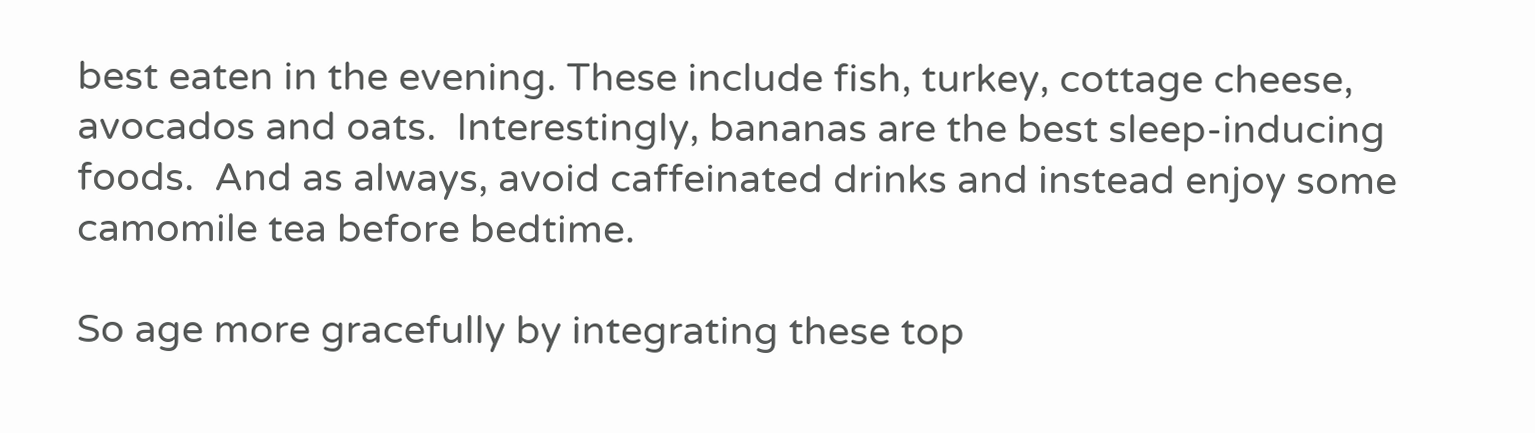best eaten in the evening. These include fish, turkey, cottage cheese, avocados and oats.  Interestingly, bananas are the best sleep-inducing foods.  And as always, avoid caffeinated drinks and instead enjoy some camomile tea before bedtime.

So age more gracefully by integrating these top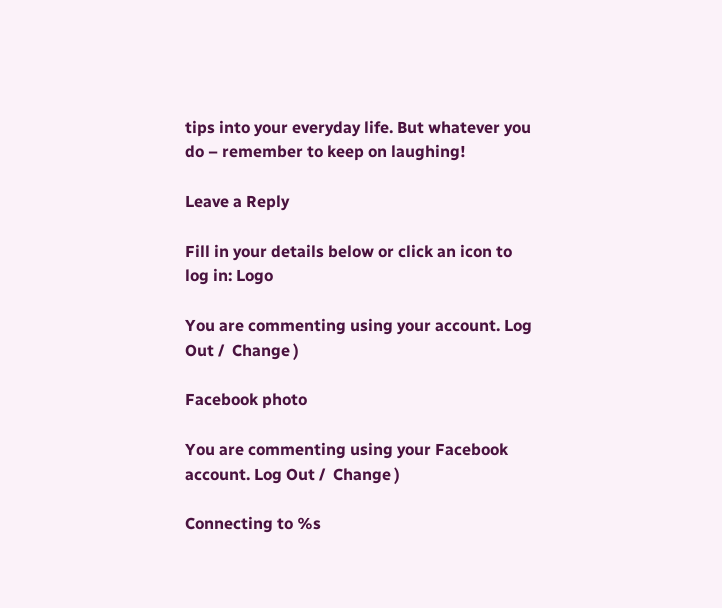tips into your everyday life. But whatever you do – remember to keep on laughing!

Leave a Reply

Fill in your details below or click an icon to log in: Logo

You are commenting using your account. Log Out /  Change )

Facebook photo

You are commenting using your Facebook account. Log Out /  Change )

Connecting to %s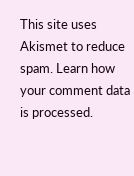This site uses Akismet to reduce spam. Learn how your comment data is processed.